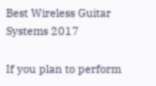Best Wireless Guitar Systems 2017

If you plan to perform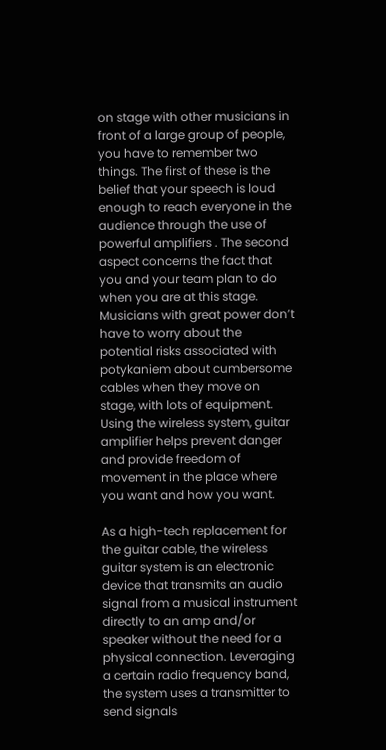on stage with other musicians in front of a large group of people, you have to remember two things. The first of these is the belief that your speech is loud enough to reach everyone in the audience through the use of powerful amplifiers . The second aspect concerns the fact that you and your team plan to do when you are at this stage. Musicians with great power don’t have to worry about the potential risks associated with potykaniem about cumbersome cables when they move on stage, with lots of equipment. Using the wireless system, guitar amplifier helps prevent danger and provide freedom of movement in the place where you want and how you want.

As a high-tech replacement for the guitar cable, the wireless guitar system is an electronic device that transmits an audio signal from a musical instrument directly to an amp and/or speaker without the need for a physical connection. Leveraging a certain radio frequency band, the system uses a transmitter to send signals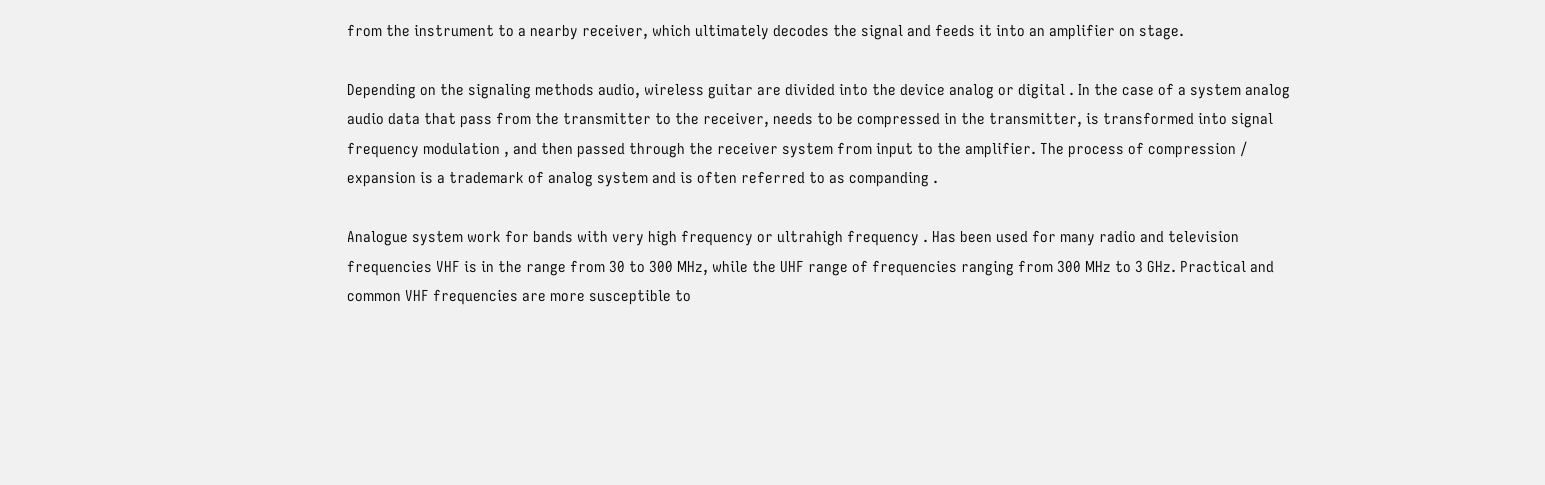from the instrument to a nearby receiver, which ultimately decodes the signal and feeds it into an amplifier on stage.

Depending on the signaling methods audio, wireless guitar are divided into the device analog or digital . In the case of a system analog audio data that pass from the transmitter to the receiver, needs to be compressed in the transmitter, is transformed into signal frequency modulation , and then passed through the receiver system from input to the amplifier. The process of compression / expansion is a trademark of analog system and is often referred to as companding .

Analogue system work for bands with very high frequency or ultrahigh frequency . Has been used for many radio and television frequencies VHF is in the range from 30 to 300 MHz, while the UHF range of frequencies ranging from 300 MHz to 3 GHz. Practical and common VHF frequencies are more susceptible to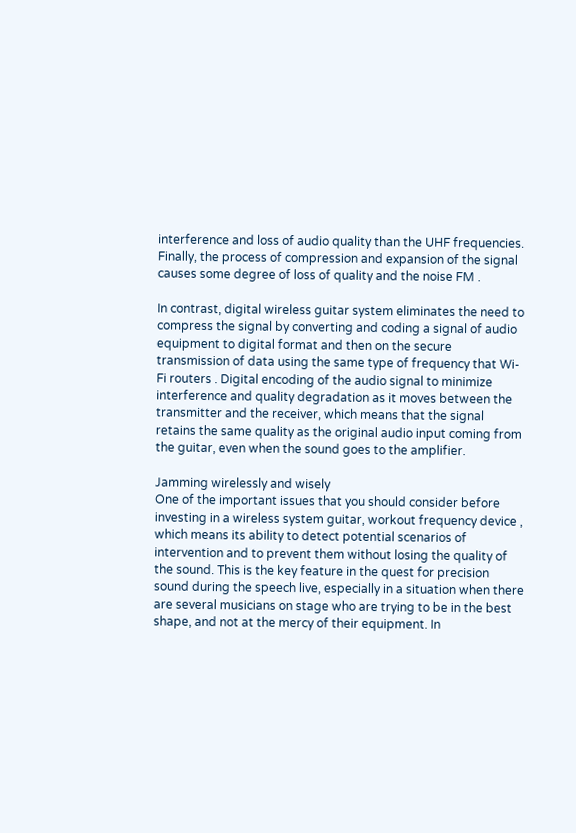interference and loss of audio quality than the UHF frequencies. Finally, the process of compression and expansion of the signal causes some degree of loss of quality and the noise FM .

In contrast, digital wireless guitar system eliminates the need to compress the signal by converting and coding a signal of audio equipment to digital format and then on the secure transmission of data using the same type of frequency that Wi-Fi routers . Digital encoding of the audio signal to minimize interference and quality degradation as it moves between the transmitter and the receiver, which means that the signal retains the same quality as the original audio input coming from the guitar, even when the sound goes to the amplifier.

Jamming wirelessly and wisely
One of the important issues that you should consider before investing in a wireless system guitar, workout frequency device , which means its ability to detect potential scenarios of intervention and to prevent them without losing the quality of the sound. This is the key feature in the quest for precision sound during the speech live, especially in a situation when there are several musicians on stage who are trying to be in the best shape, and not at the mercy of their equipment. In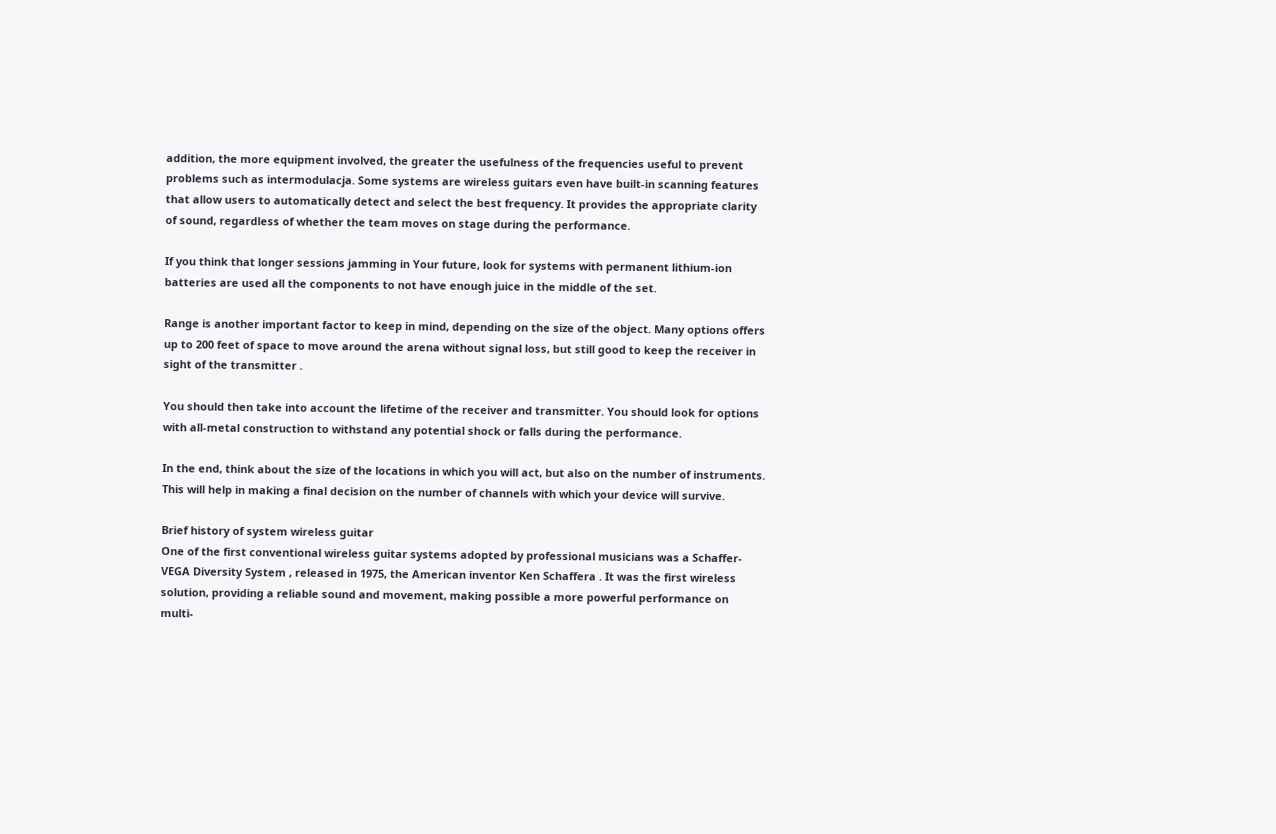addition, the more equipment involved, the greater the usefulness of the frequencies useful to prevent problems such as intermodulacja. Some systems are wireless guitars even have built-in scanning features that allow users to automatically detect and select the best frequency. It provides the appropriate clarity of sound, regardless of whether the team moves on stage during the performance.

If you think that longer sessions jamming in Your future, look for systems with permanent lithium-ion batteries are used all the components to not have enough juice in the middle of the set.

Range is another important factor to keep in mind, depending on the size of the object. Many options offers up to 200 feet of space to move around the arena without signal loss, but still good to keep the receiver in sight of the transmitter .

You should then take into account the lifetime of the receiver and transmitter. You should look for options with all-metal construction to withstand any potential shock or falls during the performance.

In the end, think about the size of the locations in which you will act, but also on the number of instruments. This will help in making a final decision on the number of channels with which your device will survive.

Brief history of system wireless guitar
One of the first conventional wireless guitar systems adopted by professional musicians was a Schaffer-VEGA Diversity System , released in 1975, the American inventor Ken Schaffera . It was the first wireless solution, providing a reliable sound and movement, making possible a more powerful performance on multi-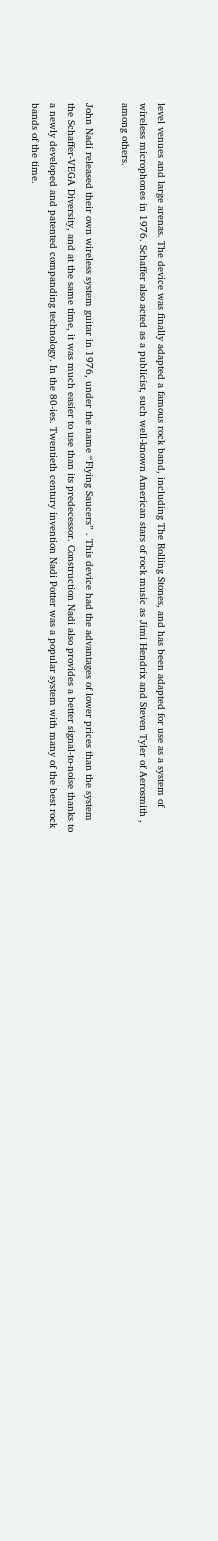level venues and large arenas. The device was finally adapted a famous rock band, including The Rolling Stones, and has been adapted for use as a system of wireless microphones in 1976. Schaffer also acted as a publicist, such well-known American stars of rock music as Jimi Hendrix and Steven Tyler of Aerosmith , among others.

John Nadi released their own wireless system guitar in 1976, under the name “Flying Saucers” . This device had the advantages of lower prices than the system the Schaffer-VEGA Diversity, and at the same time, it was much easier to use than its predecessor. Construction Nadi also provides a better signal-to-noise thanks to a newly developed and patented companding technology. In the 80-ies. Twentieth century invention Nadi Potter was a popular system with many of the best rock bands of the time.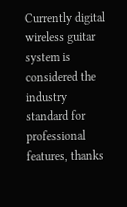Currently digital wireless guitar system is considered the industry standard for professional features, thanks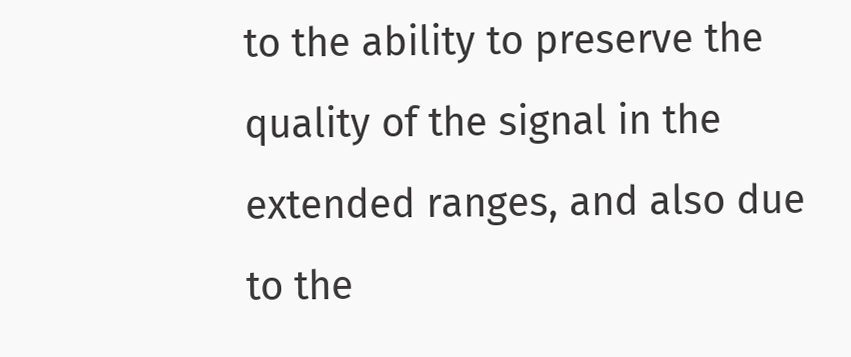to the ability to preserve the quality of the signal in the extended ranges, and also due to the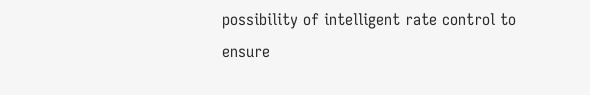possibility of intelligent rate control to ensure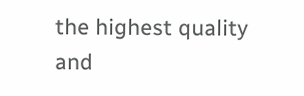the highest quality and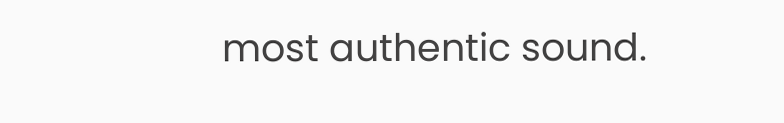most authentic sound.